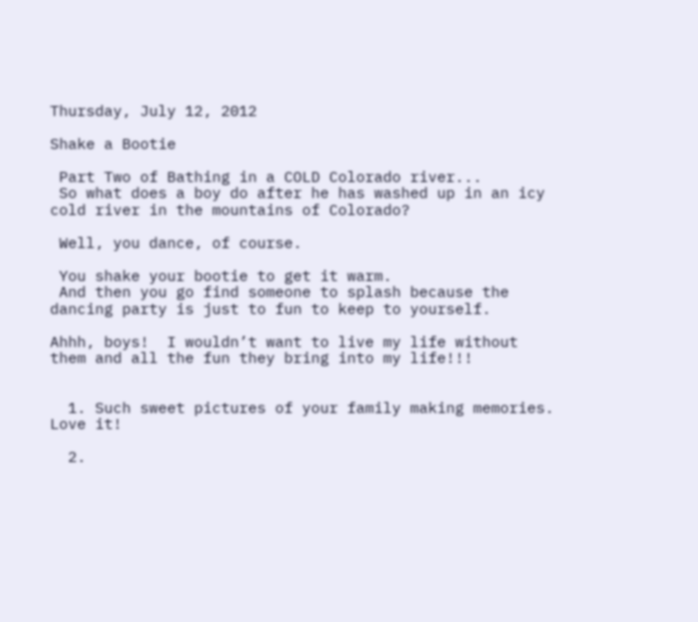Thursday, July 12, 2012

Shake a Bootie

 Part Two of Bathing in a COLD Colorado river...
 So what does a boy do after he has washed up in an icy cold river in the mountains of Colorado?

 Well, you dance, of course.

 You shake your bootie to get it warm.
 And then you go find someone to splash because the dancing party is just to fun to keep to yourself.

Ahhh, boys!  I wouldn’t want to live my life without them and all the fun they bring into my life!!!


  1. Such sweet pictures of your family making memories. Love it!

  2.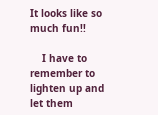It looks like so much fun!!

    I have to remember to lighten up and let them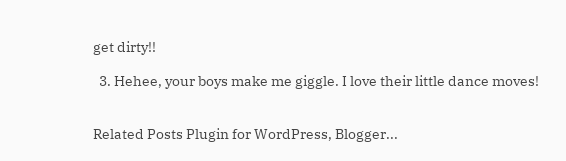get dirty!!

  3. Hehee, your boys make me giggle. I love their little dance moves!


Related Posts Plugin for WordPress, Blogger...